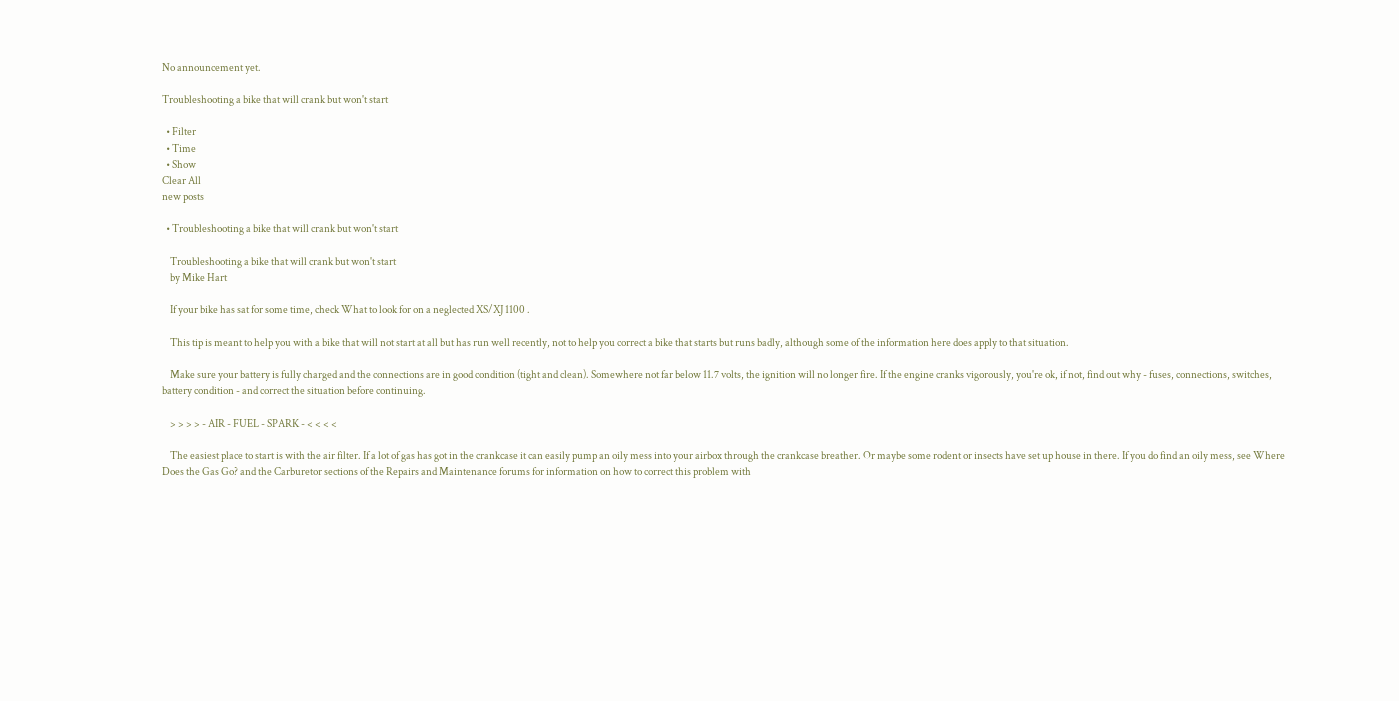No announcement yet.

Troubleshooting a bike that will crank but won't start

  • Filter
  • Time
  • Show
Clear All
new posts

  • Troubleshooting a bike that will crank but won't start

    Troubleshooting a bike that will crank but won't start
    by Mike Hart

    If your bike has sat for some time, check What to look for on a neglected XS/XJ 1100 .

    This tip is meant to help you with a bike that will not start at all but has run well recently, not to help you correct a bike that starts but runs badly, although some of the information here does apply to that situation.

    Make sure your battery is fully charged and the connections are in good condition (tight and clean). Somewhere not far below 11.7 volts, the ignition will no longer fire. If the engine cranks vigorously, you're ok, if not, find out why - fuses, connections, switches, battery condition - and correct the situation before continuing.

    > > > > - AIR - FUEL - SPARK - < < < <

    The easiest place to start is with the air filter. If a lot of gas has got in the crankcase it can easily pump an oily mess into your airbox through the crankcase breather. Or maybe some rodent or insects have set up house in there. If you do find an oily mess, see Where Does the Gas Go? and the Carburetor sections of the Repairs and Maintenance forums for information on how to correct this problem with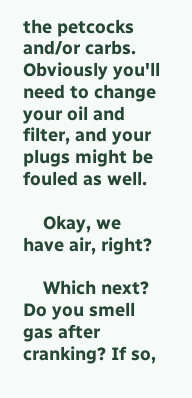the petcocks and/or carbs. Obviously you'll need to change your oil and filter, and your plugs might be fouled as well.

    Okay, we have air, right?

    Which next? Do you smell gas after cranking? If so,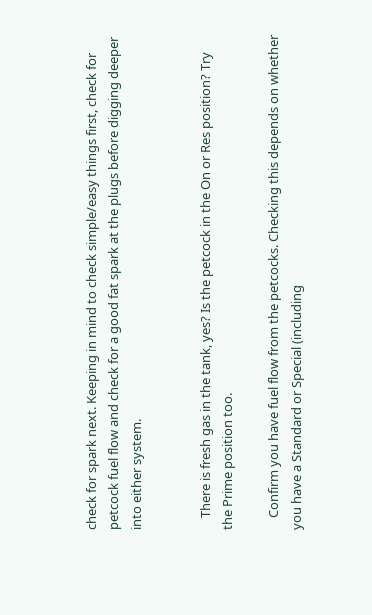check for spark next. Keeping in mind to check simple/easy things first, check for petcock fuel flow and check for a good fat spark at the plugs before digging deeper into either system.


    There is fresh gas in the tank, yes? Is the petcock in the On or Res position? Try the Prime position too.

    Confirm you have fuel flow from the petcocks. Checking this depends on whether you have a Standard or Special (including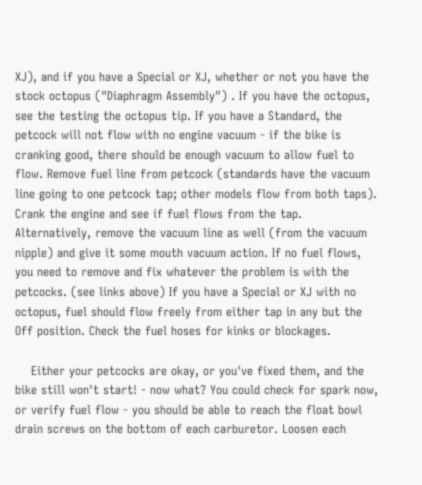XJ), and if you have a Special or XJ, whether or not you have the stock octopus ("Diaphragm Assembly") . If you have the octopus, see the testing the octopus tip. If you have a Standard, the petcock will not flow with no engine vacuum - if the bike is cranking good, there should be enough vacuum to allow fuel to flow. Remove fuel line from petcock (standards have the vacuum line going to one petcock tap; other models flow from both taps). Crank the engine and see if fuel flows from the tap. Alternatively, remove the vacuum line as well (from the vacuum nipple) and give it some mouth vacuum action. If no fuel flows, you need to remove and fix whatever the problem is with the petcocks. (see links above) If you have a Special or XJ with no octopus, fuel should flow freely from either tap in any but the Off position. Check the fuel hoses for kinks or blockages.

    Either your petcocks are okay, or you've fixed them, and the bike still won't start! - now what? You could check for spark now, or verify fuel flow - you should be able to reach the float bowl drain screws on the bottom of each carburetor. Loosen each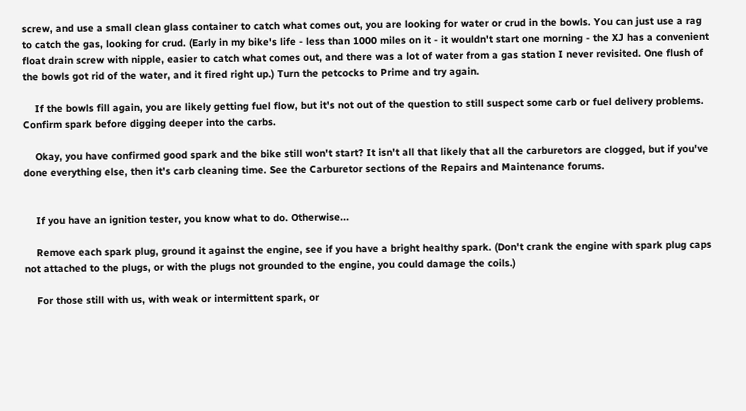screw, and use a small clean glass container to catch what comes out, you are looking for water or crud in the bowls. You can just use a rag to catch the gas, looking for crud. (Early in my bike's life - less than 1000 miles on it - it wouldn't start one morning - the XJ has a convenient float drain screw with nipple, easier to catch what comes out, and there was a lot of water from a gas station I never revisited. One flush of the bowls got rid of the water, and it fired right up.) Turn the petcocks to Prime and try again.

    If the bowls fill again, you are likely getting fuel flow, but it's not out of the question to still suspect some carb or fuel delivery problems. Confirm spark before digging deeper into the carbs.

    Okay, you have confirmed good spark and the bike still won't start? It isn't all that likely that all the carburetors are clogged, but if you've done everything else, then it's carb cleaning time. See the Carburetor sections of the Repairs and Maintenance forums.


    If you have an ignition tester, you know what to do. Otherwise...

    Remove each spark plug, ground it against the engine, see if you have a bright healthy spark. (Don't crank the engine with spark plug caps not attached to the plugs, or with the plugs not grounded to the engine, you could damage the coils.)

    For those still with us, with weak or intermittent spark, or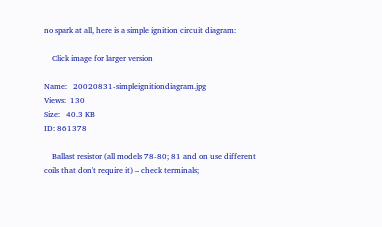no spark at all, here is a simple ignition circuit diagram:

    Click image for larger version

Name:   20020831-simpleignitiondiagram.jpg
Views:  130
Size:   40.3 KB
ID: 861378

    Ballast resistor (all models 78-80; 81 and on use different coils that don't require it) – check terminals;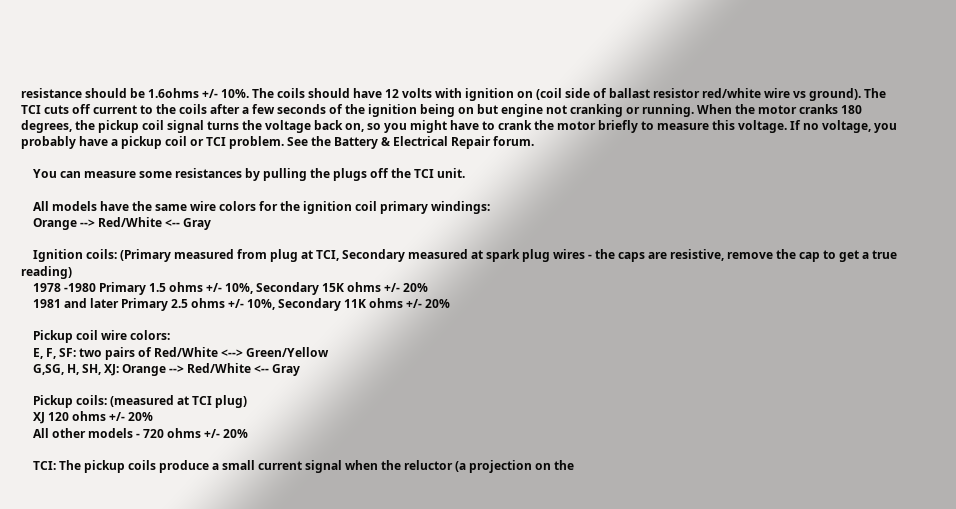resistance should be 1.6ohms +/- 10%. The coils should have 12 volts with ignition on (coil side of ballast resistor red/white wire vs ground). The TCI cuts off current to the coils after a few seconds of the ignition being on but engine not cranking or running. When the motor cranks 180 degrees, the pickup coil signal turns the voltage back on, so you might have to crank the motor briefly to measure this voltage. If no voltage, you probably have a pickup coil or TCI problem. See the Battery & Electrical Repair forum.

    You can measure some resistances by pulling the plugs off the TCI unit.

    All models have the same wire colors for the ignition coil primary windings:
    Orange --> Red/White <-- Gray

    Ignition coils: (Primary measured from plug at TCI, Secondary measured at spark plug wires - the caps are resistive, remove the cap to get a true reading)
    1978 -1980 Primary 1.5 ohms +/- 10%, Secondary 15K ohms +/- 20%
    1981 and later Primary 2.5 ohms +/- 10%, Secondary 11K ohms +/- 20%

    Pickup coil wire colors:
    E, F, SF: two pairs of Red/White <--> Green/Yellow
    G,SG, H, SH, XJ: Orange --> Red/White <-- Gray

    Pickup coils: (measured at TCI plug)
    XJ 120 ohms +/- 20%
    All other models - 720 ohms +/- 20%

    TCI: The pickup coils produce a small current signal when the reluctor (a projection on the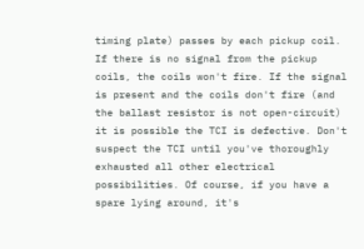timing plate) passes by each pickup coil. If there is no signal from the pickup coils, the coils won't fire. If the signal is present and the coils don't fire (and the ballast resistor is not open-circuit) it is possible the TCI is defective. Don't suspect the TCI until you've thoroughly exhausted all other electrical possibilities. Of course, if you have a spare lying around, it's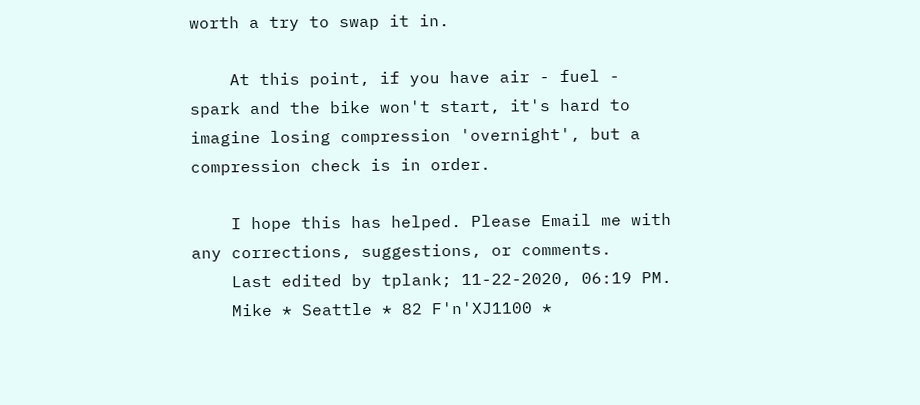worth a try to swap it in.

    At this point, if you have air - fuel - spark and the bike won't start, it's hard to imagine losing compression 'overnight', but a compression check is in order.

    I hope this has helped. Please Email me with any corrections, suggestions, or comments.
    Last edited by tplank; 11-22-2020, 06:19 PM.
    Mike * Seattle * 82 F'n'XJ1100 *